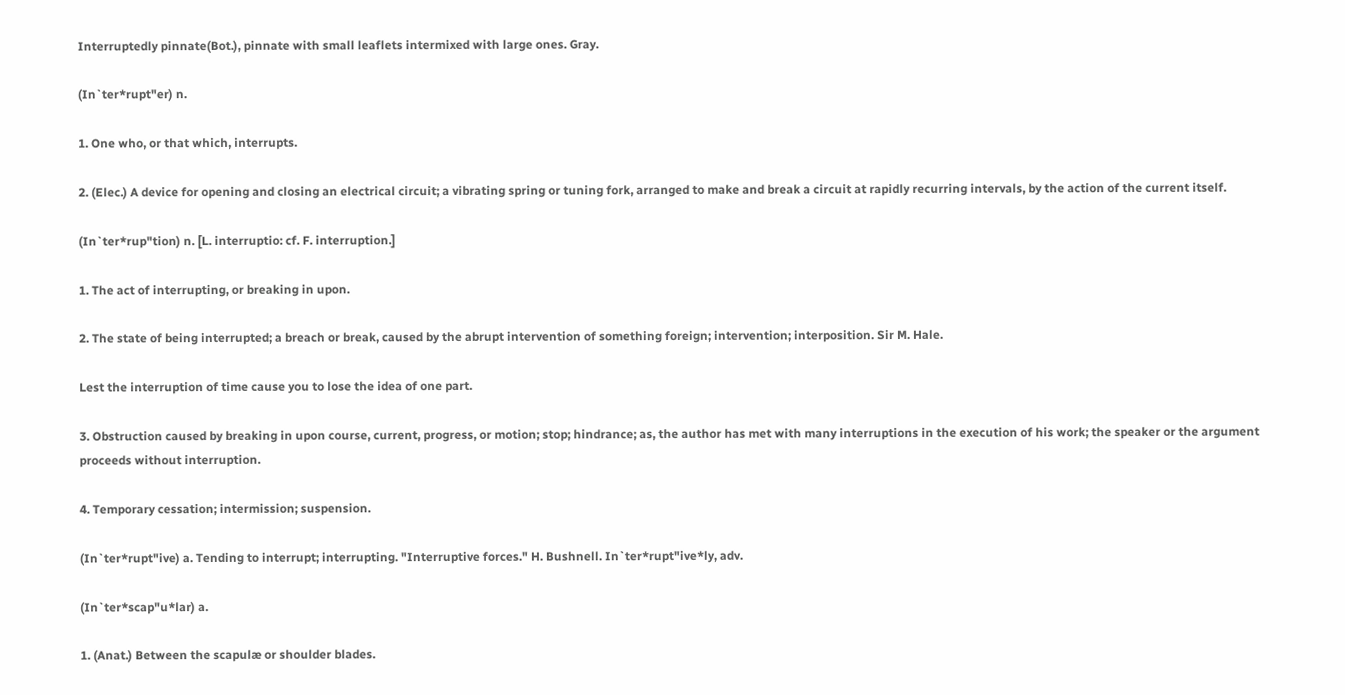Interruptedly pinnate(Bot.), pinnate with small leaflets intermixed with large ones. Gray.

(In`ter*rupt"er) n.

1. One who, or that which, interrupts.

2. (Elec.) A device for opening and closing an electrical circuit; a vibrating spring or tuning fork, arranged to make and break a circuit at rapidly recurring intervals, by the action of the current itself.

(In`ter*rup"tion) n. [L. interruptio: cf. F. interruption.]

1. The act of interrupting, or breaking in upon.

2. The state of being interrupted; a breach or break, caused by the abrupt intervention of something foreign; intervention; interposition. Sir M. Hale.

Lest the interruption of time cause you to lose the idea of one part.

3. Obstruction caused by breaking in upon course, current, progress, or motion; stop; hindrance; as, the author has met with many interruptions in the execution of his work; the speaker or the argument proceeds without interruption.

4. Temporary cessation; intermission; suspension.

(In`ter*rupt"ive) a. Tending to interrupt; interrupting. "Interruptive forces." H. Bushnell. In`ter*rupt"ive*ly, adv.

(In`ter*scap"u*lar) a.

1. (Anat.) Between the scapulæ or shoulder blades.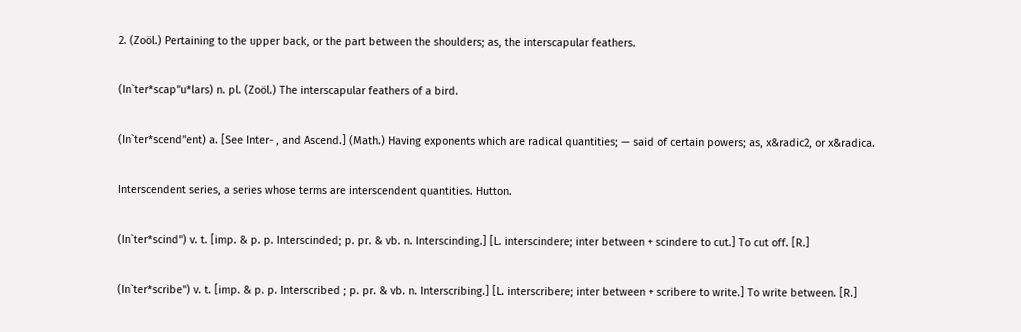2. (Zoöl.) Pertaining to the upper back, or the part between the shoulders; as, the interscapular feathers.

(In`ter*scap"u*lars) n. pl. (Zoöl.) The interscapular feathers of a bird.

(In`ter*scend"ent) a. [See Inter- , and Ascend.] (Math.) Having exponents which are radical quantities; — said of certain powers; as, x&radic2, or x&radica.

Interscendent series, a series whose terms are interscendent quantities. Hutton.

(In`ter*scind") v. t. [imp. & p. p. Interscinded; p. pr. & vb. n. Interscinding.] [L. interscindere; inter between + scindere to cut.] To cut off. [R.]

(In`ter*scribe") v. t. [imp. & p. p. Interscribed ; p. pr. & vb. n. Interscribing.] [L. interscribere; inter between + scribere to write.] To write between. [R.]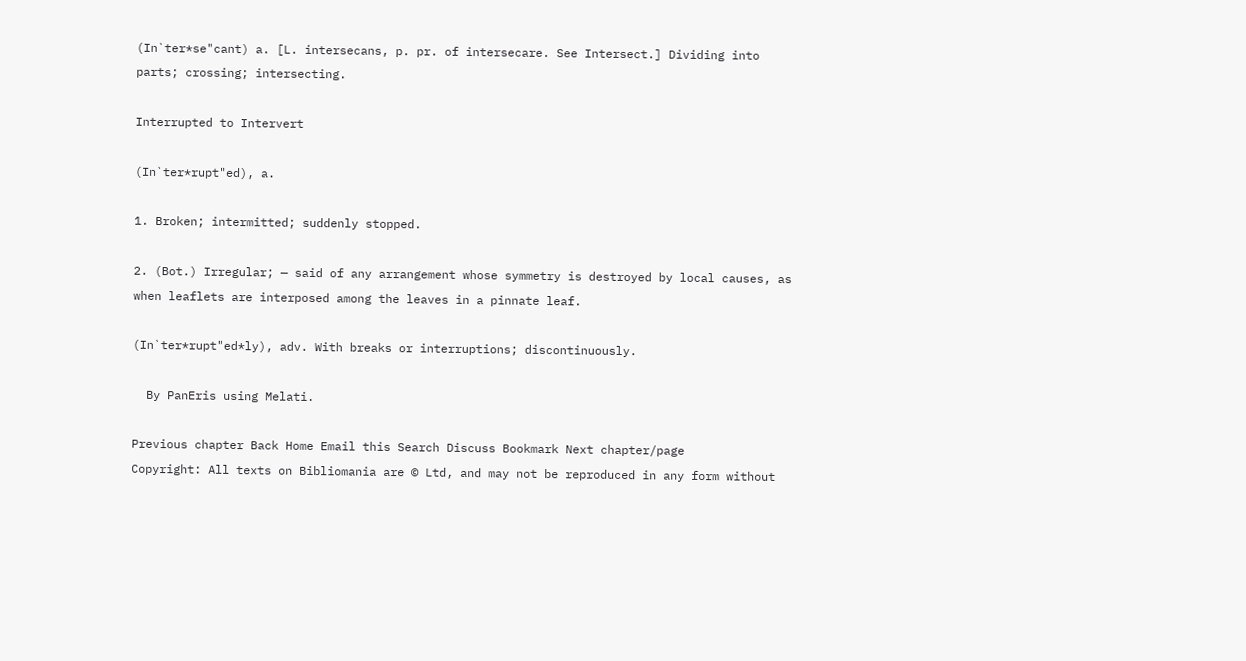(In`ter*se"cant) a. [L. intersecans, p. pr. of intersecare. See Intersect.] Dividing into parts; crossing; intersecting.

Interrupted to Intervert

(In`ter*rupt"ed), a.

1. Broken; intermitted; suddenly stopped.

2. (Bot.) Irregular; — said of any arrangement whose symmetry is destroyed by local causes, as when leaflets are interposed among the leaves in a pinnate leaf.

(In`ter*rupt"ed*ly), adv. With breaks or interruptions; discontinuously.

  By PanEris using Melati.

Previous chapter Back Home Email this Search Discuss Bookmark Next chapter/page
Copyright: All texts on Bibliomania are © Ltd, and may not be reproduced in any form without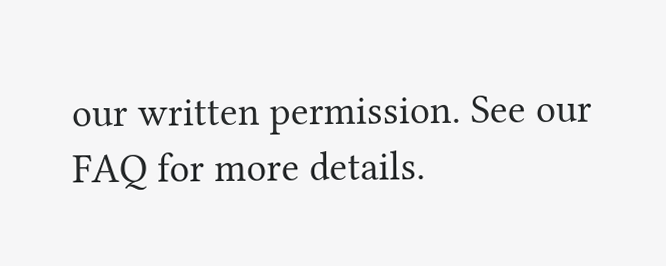our written permission. See our FAQ for more details.